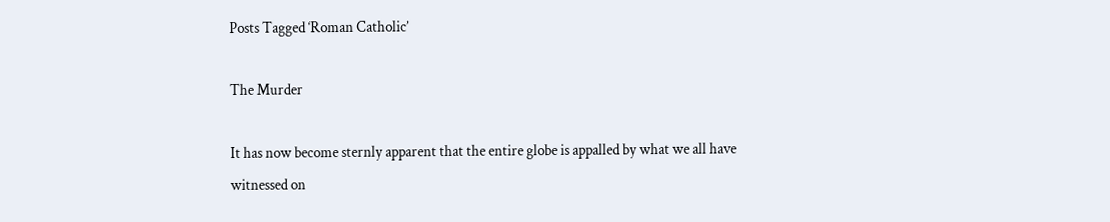Posts Tagged ‘Roman Catholic’

The Murder

It has now become sternly apparent that the entire globe is appalled by what we all have witnessed on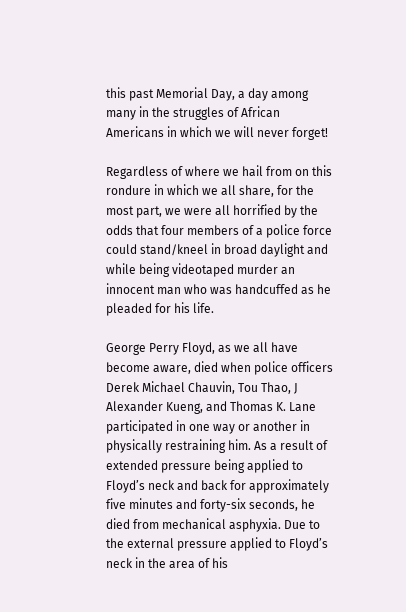this past Memorial Day, a day among many in the struggles of African Americans in which we will never forget!

Regardless of where we hail from on this rondure in which we all share, for the most part, we were all horrified by the odds that four members of a police force could stand/kneel in broad daylight and while being videotaped murder an innocent man who was handcuffed as he pleaded for his life.

George Perry Floyd, as we all have become aware, died when police officers Derek Michael Chauvin, Tou Thao, J Alexander Kueng, and Thomas K. Lane participated in one way or another in physically restraining him. As a result of extended pressure being applied to Floyd’s neck and back for approximately five minutes and forty-six seconds, he died from mechanical asphyxia. Due to the external pressure applied to Floyd’s neck in the area of his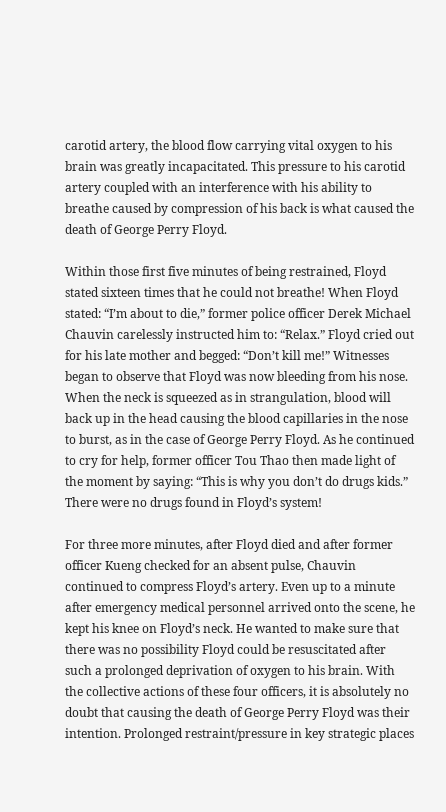carotid artery, the blood flow carrying vital oxygen to his brain was greatly incapacitated. This pressure to his carotid artery coupled with an interference with his ability to breathe caused by compression of his back is what caused the death of George Perry Floyd.

Within those first five minutes of being restrained, Floyd stated sixteen times that he could not breathe! When Floyd stated: “I’m about to die,” former police officer Derek Michael Chauvin carelessly instructed him to: “Relax.” Floyd cried out for his late mother and begged: “Don’t kill me!” Witnesses began to observe that Floyd was now bleeding from his nose. When the neck is squeezed as in strangulation, blood will back up in the head causing the blood capillaries in the nose to burst, as in the case of George Perry Floyd. As he continued to cry for help, former officer Tou Thao then made light of the moment by saying: “This is why you don’t do drugs kids.” There were no drugs found in Floyd’s system!

For three more minutes, after Floyd died and after former officer Kueng checked for an absent pulse, Chauvin continued to compress Floyd’s artery. Even up to a minute after emergency medical personnel arrived onto the scene, he kept his knee on Floyd’s neck. He wanted to make sure that there was no possibility Floyd could be resuscitated after such a prolonged deprivation of oxygen to his brain. With the collective actions of these four officers, it is absolutely no doubt that causing the death of George Perry Floyd was their intention. Prolonged restraint/pressure in key strategic places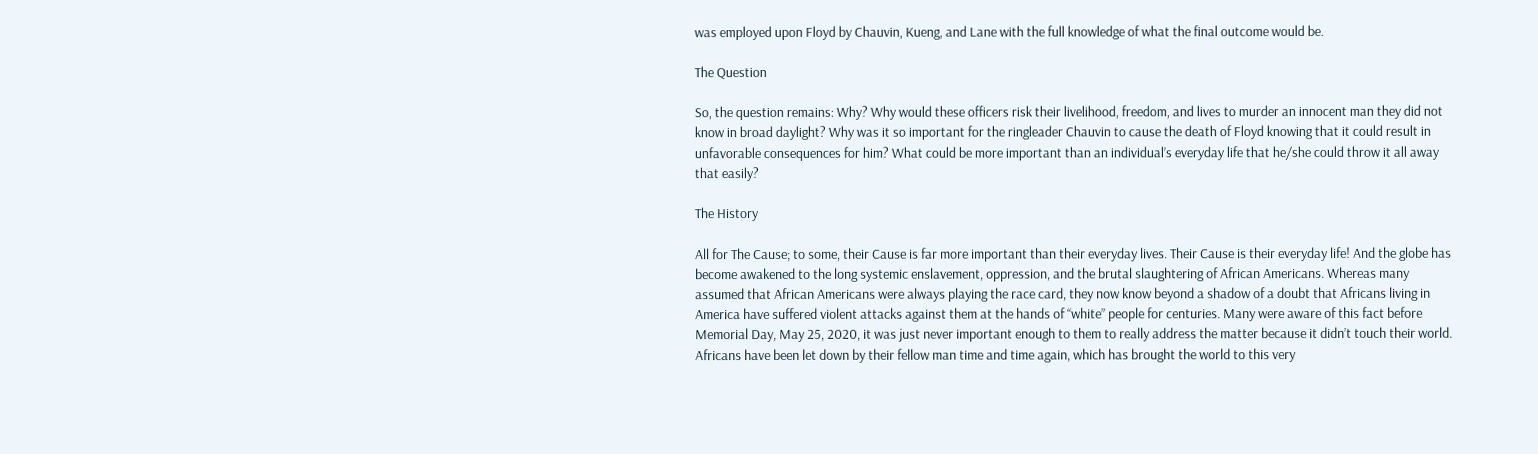was employed upon Floyd by Chauvin, Kueng, and Lane with the full knowledge of what the final outcome would be.

The Question

So, the question remains: Why? Why would these officers risk their livelihood, freedom, and lives to murder an innocent man they did not know in broad daylight? Why was it so important for the ringleader Chauvin to cause the death of Floyd knowing that it could result in unfavorable consequences for him? What could be more important than an individual’s everyday life that he/she could throw it all away that easily?

The History

All for The Cause; to some, their Cause is far more important than their everyday lives. Their Cause is their everyday life! And the globe has become awakened to the long systemic enslavement, oppression, and the brutal slaughtering of African Americans. Whereas many assumed that African Americans were always playing the race card, they now know beyond a shadow of a doubt that Africans living in America have suffered violent attacks against them at the hands of “white” people for centuries. Many were aware of this fact before Memorial Day, May 25, 2020, it was just never important enough to them to really address the matter because it didn’t touch their world. Africans have been let down by their fellow man time and time again, which has brought the world to this very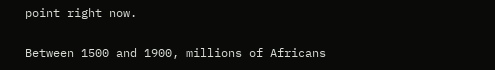point right now.

Between 1500 and 1900, millions of Africans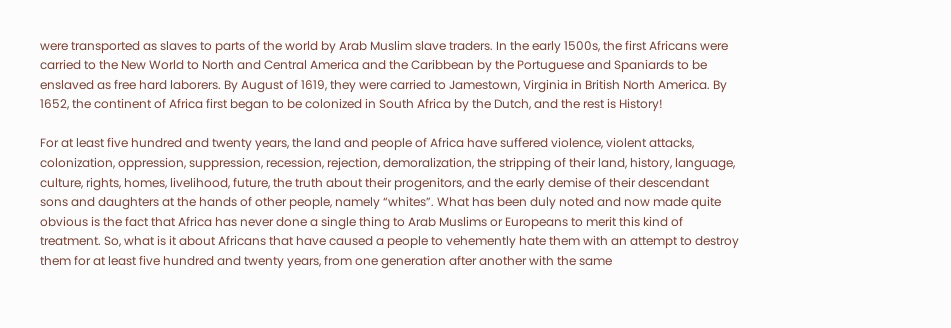were transported as slaves to parts of the world by Arab Muslim slave traders. In the early 1500s, the first Africans were carried to the New World to North and Central America and the Caribbean by the Portuguese and Spaniards to be enslaved as free hard laborers. By August of 1619, they were carried to Jamestown, Virginia in British North America. By 1652, the continent of Africa first began to be colonized in South Africa by the Dutch, and the rest is History!

For at least five hundred and twenty years, the land and people of Africa have suffered violence, violent attacks, colonization, oppression, suppression, recession, rejection, demoralization, the stripping of their land, history, language, culture, rights, homes, livelihood, future, the truth about their progenitors, and the early demise of their descendant sons and daughters at the hands of other people, namely “whites”. What has been duly noted and now made quite obvious is the fact that Africa has never done a single thing to Arab Muslims or Europeans to merit this kind of treatment. So, what is it about Africans that have caused a people to vehemently hate them with an attempt to destroy them for at least five hundred and twenty years, from one generation after another with the same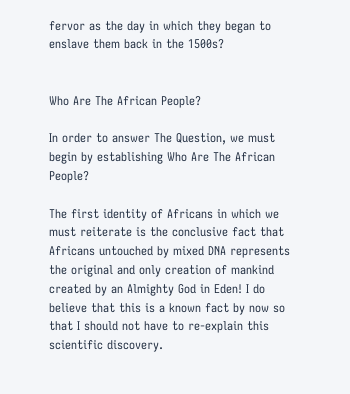fervor as the day in which they began to enslave them back in the 1500s?


Who Are The African People?

In order to answer The Question, we must begin by establishing Who Are The African People?

The first identity of Africans in which we must reiterate is the conclusive fact that Africans untouched by mixed DNA represents the original and only creation of mankind created by an Almighty God in Eden! I do believe that this is a known fact by now so that I should not have to re-explain this scientific discovery.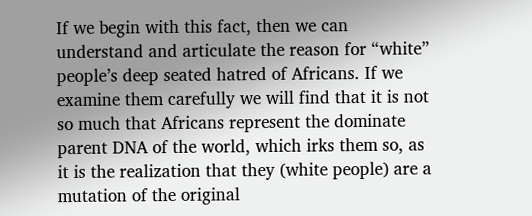If we begin with this fact, then we can understand and articulate the reason for “white” people’s deep seated hatred of Africans. If we examine them carefully we will find that it is not so much that Africans represent the dominate parent DNA of the world, which irks them so, as it is the realization that they (white people) are a mutation of the original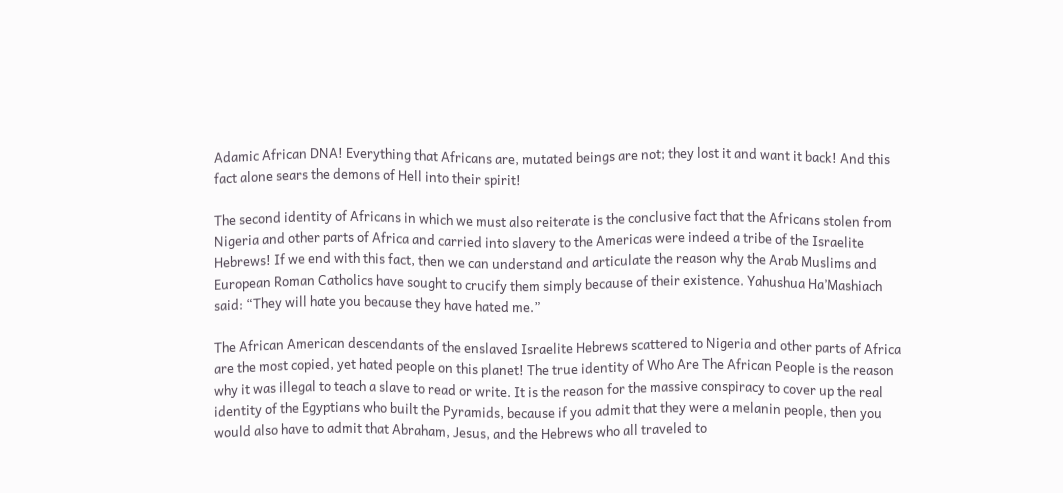Adamic African DNA! Everything that Africans are, mutated beings are not; they lost it and want it back! And this fact alone sears the demons of Hell into their spirit!

The second identity of Africans in which we must also reiterate is the conclusive fact that the Africans stolen from Nigeria and other parts of Africa and carried into slavery to the Americas were indeed a tribe of the Israelite Hebrews! If we end with this fact, then we can understand and articulate the reason why the Arab Muslims and European Roman Catholics have sought to crucify them simply because of their existence. Yahushua Ha’Mashiach said: “They will hate you because they have hated me.”

The African American descendants of the enslaved Israelite Hebrews scattered to Nigeria and other parts of Africa are the most copied, yet hated people on this planet! The true identity of Who Are The African People is the reason why it was illegal to teach a slave to read or write. It is the reason for the massive conspiracy to cover up the real identity of the Egyptians who built the Pyramids, because if you admit that they were a melanin people, then you would also have to admit that Abraham, Jesus, and the Hebrews who all traveled to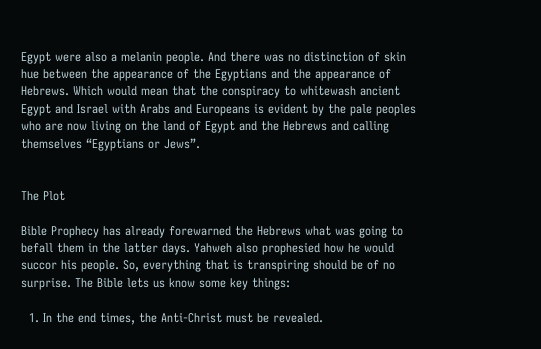Egypt were also a melanin people. And there was no distinction of skin hue between the appearance of the Egyptians and the appearance of Hebrews. Which would mean that the conspiracy to whitewash ancient Egypt and Israel with Arabs and Europeans is evident by the pale peoples who are now living on the land of Egypt and the Hebrews and calling themselves “Egyptians or Jews”.


The Plot

Bible Prophecy has already forewarned the Hebrews what was going to befall them in the latter days. Yahweh also prophesied how he would succor his people. So, everything that is transpiring should be of no surprise. The Bible lets us know some key things:

  1. In the end times, the Anti-Christ must be revealed.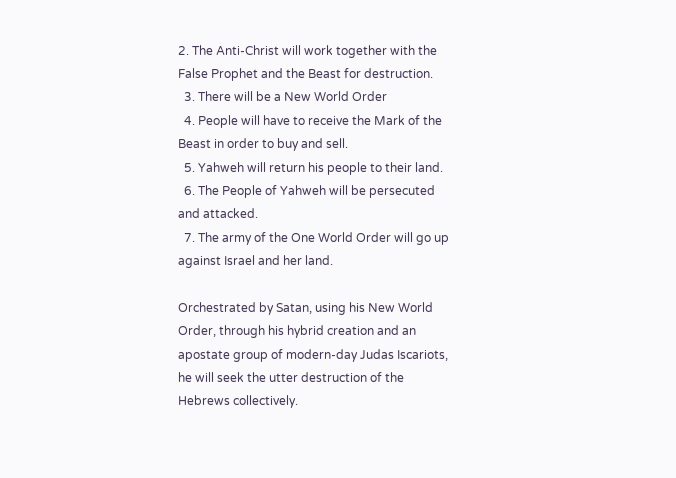2. The Anti-Christ will work together with the False Prophet and the Beast for destruction.
  3. There will be a New World Order
  4. People will have to receive the Mark of the Beast in order to buy and sell.
  5. Yahweh will return his people to their land.
  6. The People of Yahweh will be persecuted and attacked.
  7. The army of the One World Order will go up against Israel and her land.

Orchestrated by Satan, using his New World Order, through his hybrid creation and an apostate group of modern-day Judas Iscariots, he will seek the utter destruction of the Hebrews collectively.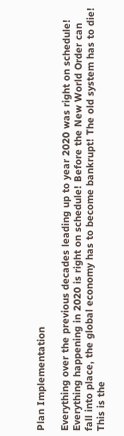Plan Implementation

Everything over the previous decades leading up to year 2020 was right on schedule! Everything happening in 2020 is right on schedule! Before the New World Order can fall into place, the global economy has to become bankrupt! The old system has to die! This is the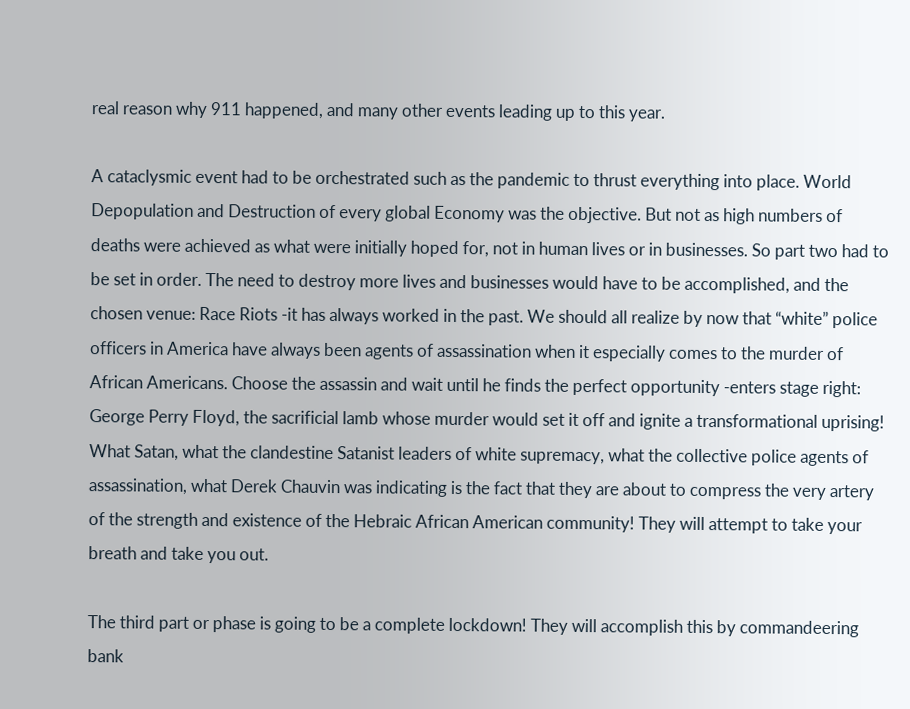real reason why 911 happened, and many other events leading up to this year.

A cataclysmic event had to be orchestrated such as the pandemic to thrust everything into place. World Depopulation and Destruction of every global Economy was the objective. But not as high numbers of deaths were achieved as what were initially hoped for, not in human lives or in businesses. So part two had to be set in order. The need to destroy more lives and businesses would have to be accomplished, and the chosen venue: Race Riots -it has always worked in the past. We should all realize by now that “white” police officers in America have always been agents of assassination when it especially comes to the murder of African Americans. Choose the assassin and wait until he finds the perfect opportunity -enters stage right: George Perry Floyd, the sacrificial lamb whose murder would set it off and ignite a transformational uprising! What Satan, what the clandestine Satanist leaders of white supremacy, what the collective police agents of assassination, what Derek Chauvin was indicating is the fact that they are about to compress the very artery of the strength and existence of the Hebraic African American community! They will attempt to take your breath and take you out.

The third part or phase is going to be a complete lockdown! They will accomplish this by commandeering bank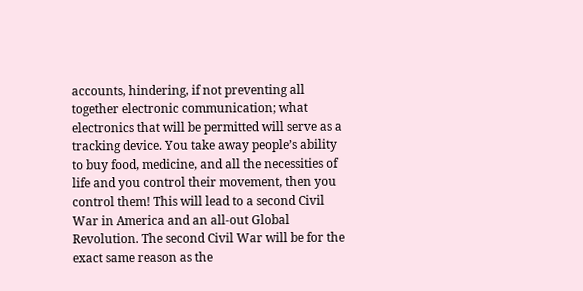accounts, hindering, if not preventing all together electronic communication; what electronics that will be permitted will serve as a tracking device. You take away people’s ability to buy food, medicine, and all the necessities of life and you control their movement, then you control them! This will lead to a second Civil War in America and an all-out Global Revolution. The second Civil War will be for the exact same reason as the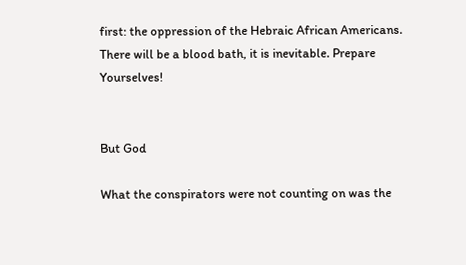first: the oppression of the Hebraic African Americans. There will be a blood bath, it is inevitable. Prepare Yourselves!


But God

What the conspirators were not counting on was the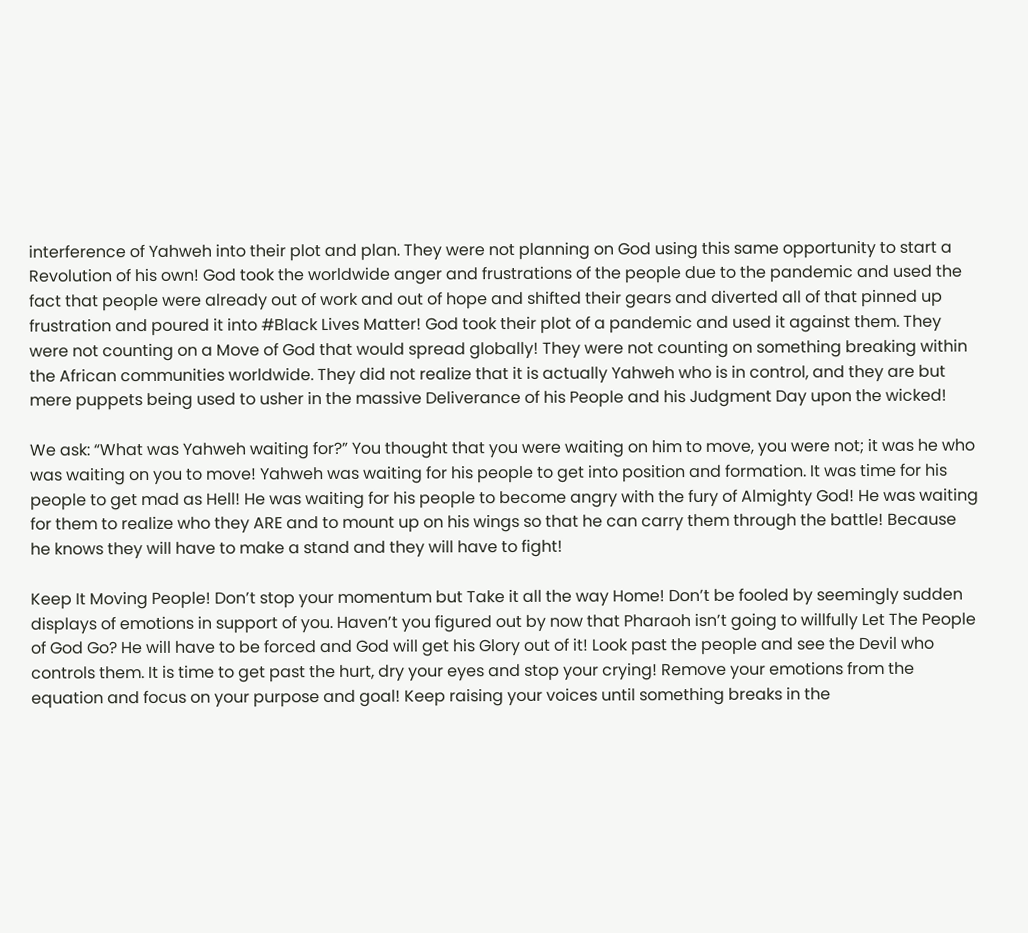interference of Yahweh into their plot and plan. They were not planning on God using this same opportunity to start a Revolution of his own! God took the worldwide anger and frustrations of the people due to the pandemic and used the fact that people were already out of work and out of hope and shifted their gears and diverted all of that pinned up frustration and poured it into #Black Lives Matter! God took their plot of a pandemic and used it against them. They were not counting on a Move of God that would spread globally! They were not counting on something breaking within the African communities worldwide. They did not realize that it is actually Yahweh who is in control, and they are but mere puppets being used to usher in the massive Deliverance of his People and his Judgment Day upon the wicked!

We ask: “What was Yahweh waiting for?” You thought that you were waiting on him to move, you were not; it was he who was waiting on you to move! Yahweh was waiting for his people to get into position and formation. It was time for his people to get mad as Hell! He was waiting for his people to become angry with the fury of Almighty God! He was waiting for them to realize who they ARE and to mount up on his wings so that he can carry them through the battle! Because he knows they will have to make a stand and they will have to fight!

Keep It Moving People! Don’t stop your momentum but Take it all the way Home! Don’t be fooled by seemingly sudden displays of emotions in support of you. Haven’t you figured out by now that Pharaoh isn’t going to willfully Let The People of God Go? He will have to be forced and God will get his Glory out of it! Look past the people and see the Devil who controls them. It is time to get past the hurt, dry your eyes and stop your crying! Remove your emotions from the equation and focus on your purpose and goal! Keep raising your voices until something breaks in the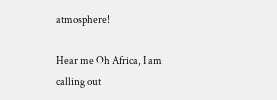atmosphere!

Hear me Oh Africa, I am calling out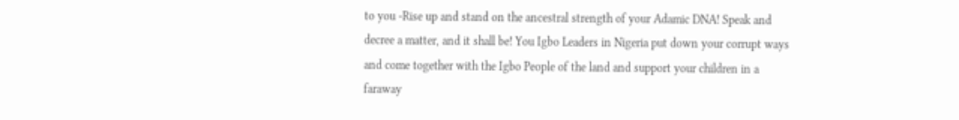to you -Rise up and stand on the ancestral strength of your Adamic DNA! Speak and decree a matter, and it shall be! You Igbo Leaders in Nigeria put down your corrupt ways and come together with the Igbo People of the land and support your children in a faraway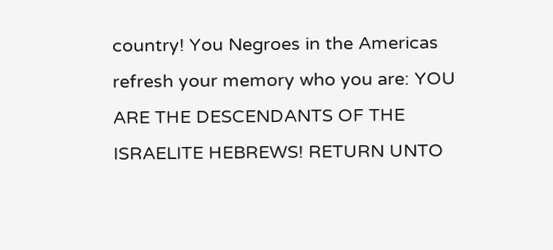country! You Negroes in the Americas refresh your memory who you are: YOU ARE THE DESCENDANTS OF THE ISRAELITE HEBREWS! RETURN UNTO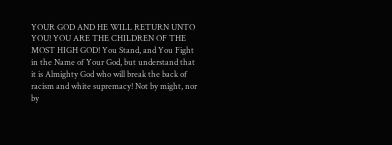YOUR GOD AND HE WILL RETURN UNTO YOU! YOU ARE THE CHILDREN OF THE MOST HIGH GOD! You Stand, and You Fight in the Name of Your God, but understand that it is Almighty God who will break the back of racism and white supremacy! Not by might, nor by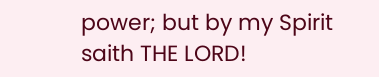power; but by my Spirit saith THE LORD!